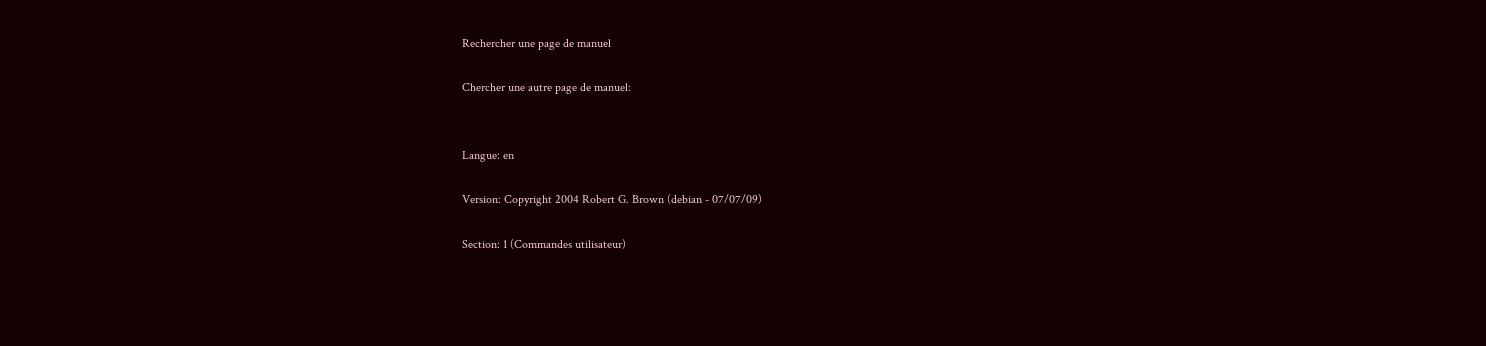Rechercher une page de manuel

Chercher une autre page de manuel:


Langue: en

Version: Copyright 2004 Robert G. Brown (debian - 07/07/09)

Section: 1 (Commandes utilisateur)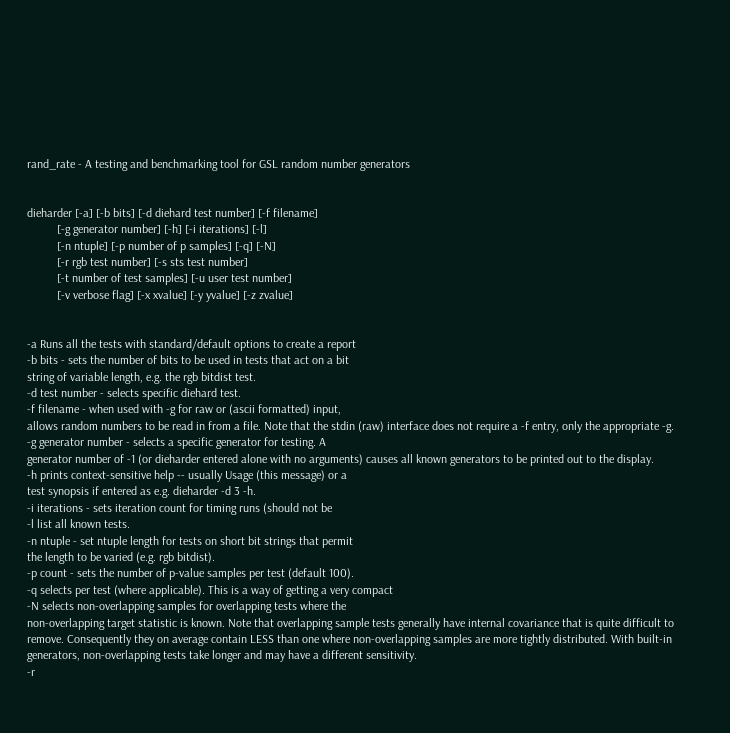rand_rate - A testing and benchmarking tool for GSL random number generators


dieharder [-a] [-b bits] [-d diehard test number] [-f filename]
          [-g generator number] [-h] [-i iterations] [-l]
          [-n ntuple] [-p number of p samples] [-q] [-N]
          [-r rgb test number] [-s sts test number]
          [-t number of test samples] [-u user test number]
          [-v verbose flag] [-x xvalue] [-y yvalue] [-z zvalue]


-a Runs all the tests with standard/default options to create a report
-b bits - sets the number of bits to be used in tests that act on a bit
string of variable length, e.g. the rgb bitdist test.
-d test number - selects specific diehard test.
-f filename - when used with -g for raw or (ascii formatted) input,
allows random numbers to be read in from a file. Note that the stdin (raw) interface does not require a -f entry, only the appropriate -g.
-g generator number - selects a specific generator for testing. A
generator number of -1 (or dieharder entered alone with no arguments) causes all known generators to be printed out to the display.
-h prints context-sensitive help -- usually Usage (this message) or a
test synopsis if entered as e.g. dieharder -d 3 -h.
-i iterations - sets iteration count for timing runs (should not be
-l list all known tests.
-n ntuple - set ntuple length for tests on short bit strings that permit
the length to be varied (e.g. rgb bitdist).
-p count - sets the number of p-value samples per test (default 100).
-q selects per test (where applicable). This is a way of getting a very compact
-N selects non-overlapping samples for overlapping tests where the
non-overlapping target statistic is known. Note that overlapping sample tests generally have internal covariance that is quite difficult to remove. Consequently they on average contain LESS than one where non-overlapping samples are more tightly distributed. With built-in generators, non-overlapping tests take longer and may have a different sensitivity.
-r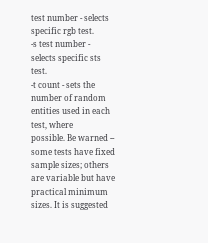test number - selects specific rgb test.
-s test number - selects specific sts test.
-t count - sets the number of random entities used in each test, where
possible. Be warned -- some tests have fixed sample sizes; others are variable but have practical minimum sizes. It is suggested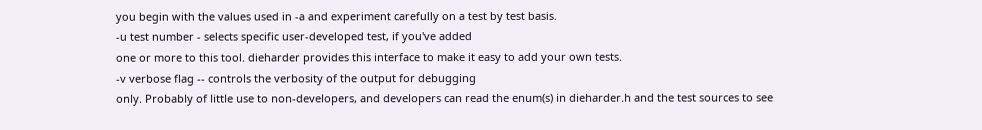you begin with the values used in -a and experiment carefully on a test by test basis.
-u test number - selects specific user-developed test, if you've added
one or more to this tool. dieharder provides this interface to make it easy to add your own tests.
-v verbose flag -- controls the verbosity of the output for debugging
only. Probably of little use to non-developers, and developers can read the enum(s) in dieharder.h and the test sources to see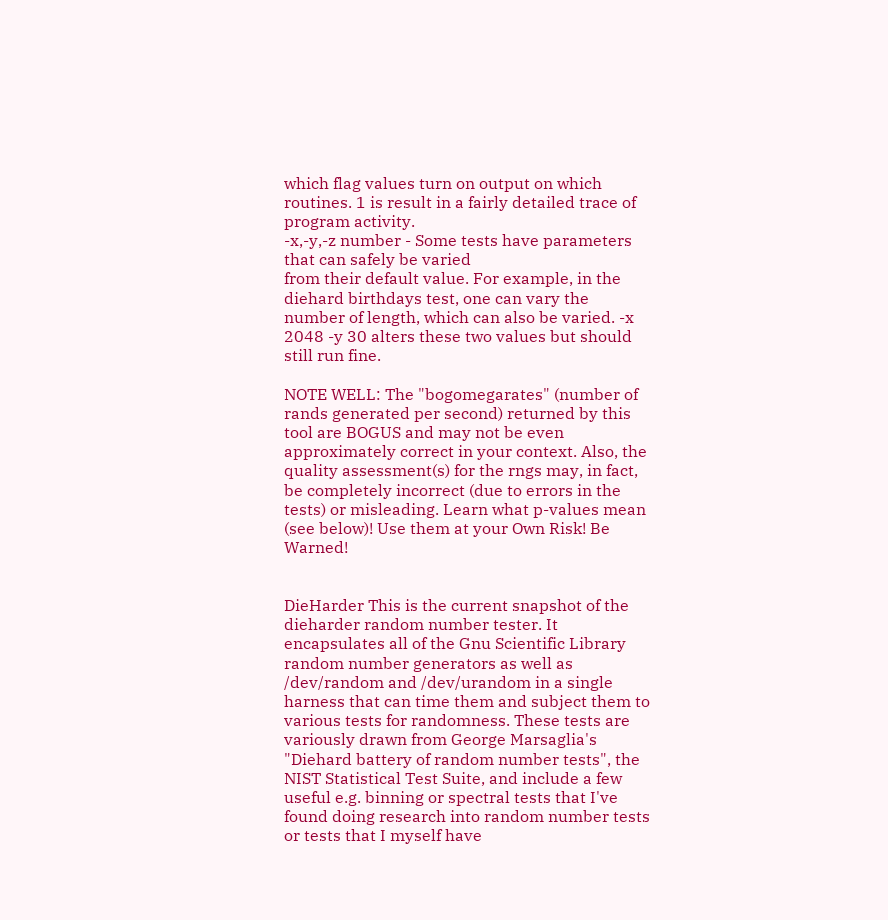which flag values turn on output on which routines. 1 is result in a fairly detailed trace of program activity.
-x,-y,-z number - Some tests have parameters that can safely be varied
from their default value. For example, in the diehard birthdays test, one can vary the number of length, which can also be varied. -x 2048 -y 30 alters these two values but should still run fine.

NOTE WELL: The "bogomegarates" (number of rands generated per second) returned by this tool are BOGUS and may not be even approximately correct in your context. Also, the quality assessment(s) for the rngs may, in fact, be completely incorrect (due to errors in the tests) or misleading. Learn what p-values mean (see below)! Use them at your Own Risk! Be Warned!


DieHarder This is the current snapshot of the dieharder random number tester. It encapsulates all of the Gnu Scientific Library random number generators as well as /dev/random and /dev/urandom in a single harness that can time them and subject them to various tests for randomness. These tests are variously drawn from George Marsaglia's "Diehard battery of random number tests", the NIST Statistical Test Suite, and include a few useful e.g. binning or spectral tests that I've found doing research into random number tests or tests that I myself have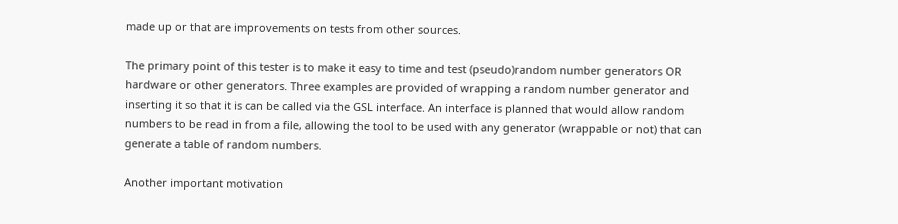made up or that are improvements on tests from other sources.

The primary point of this tester is to make it easy to time and test (pseudo)random number generators OR hardware or other generators. Three examples are provided of wrapping a random number generator and inserting it so that it is can be called via the GSL interface. An interface is planned that would allow random numbers to be read in from a file, allowing the tool to be used with any generator (wrappable or not) that can generate a table of random numbers.

Another important motivation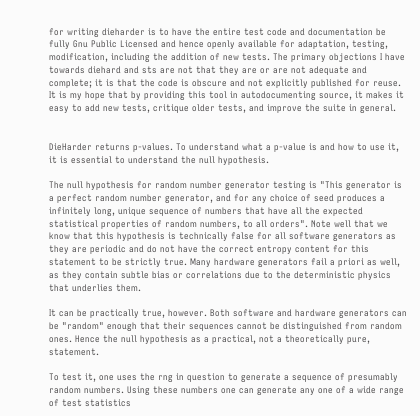for writing dieharder is to have the entire test code and documentation be fully Gnu Public Licensed and hence openly available for adaptation, testing, modification, including the addition of new tests. The primary objections I have towards diehard and sts are not that they are or are not adequate and complete; it is that the code is obscure and not explicitly published for reuse. It is my hope that by providing this tool in autodocumenting source, it makes it easy to add new tests, critique older tests, and improve the suite in general.


DieHarder returns p-values. To understand what a p-value is and how to use it, it is essential to understand the null hypothesis.

The null hypothesis for random number generator testing is "This generator is a perfect random number generator, and for any choice of seed produces a infinitely long, unique sequence of numbers that have all the expected statistical properties of random numbers, to all orders". Note well that we know that this hypothesis is technically false for all software generators as they are periodic and do not have the correct entropy content for this statement to be strictly true. Many hardware generators fail a priori as well, as they contain subtle bias or correlations due to the deterministic physics that underlies them.

It can be practically true, however. Both software and hardware generators can be "random" enough that their sequences cannot be distinguished from random ones. Hence the null hypothesis as a practical, not a theoretically pure, statement.

To test it, one uses the rng in question to generate a sequence of presumably random numbers. Using these numbers one can generate any one of a wide range of test statistics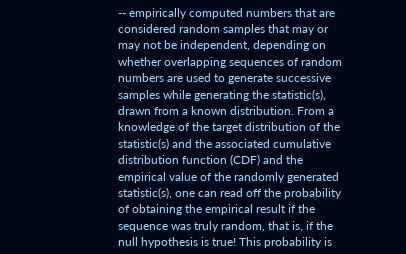-- empirically computed numbers that are considered random samples that may or may not be independent, depending on whether overlapping sequences of random numbers are used to generate successive samples while generating the statistic(s), drawn from a known distribution. From a knowledge of the target distribution of the statistic(s) and the associated cumulative distribution function (CDF) and the empirical value of the randomly generated statistic(s), one can read off the probability of obtaining the empirical result if the sequence was truly random, that is, if the null hypothesis is true! This probability is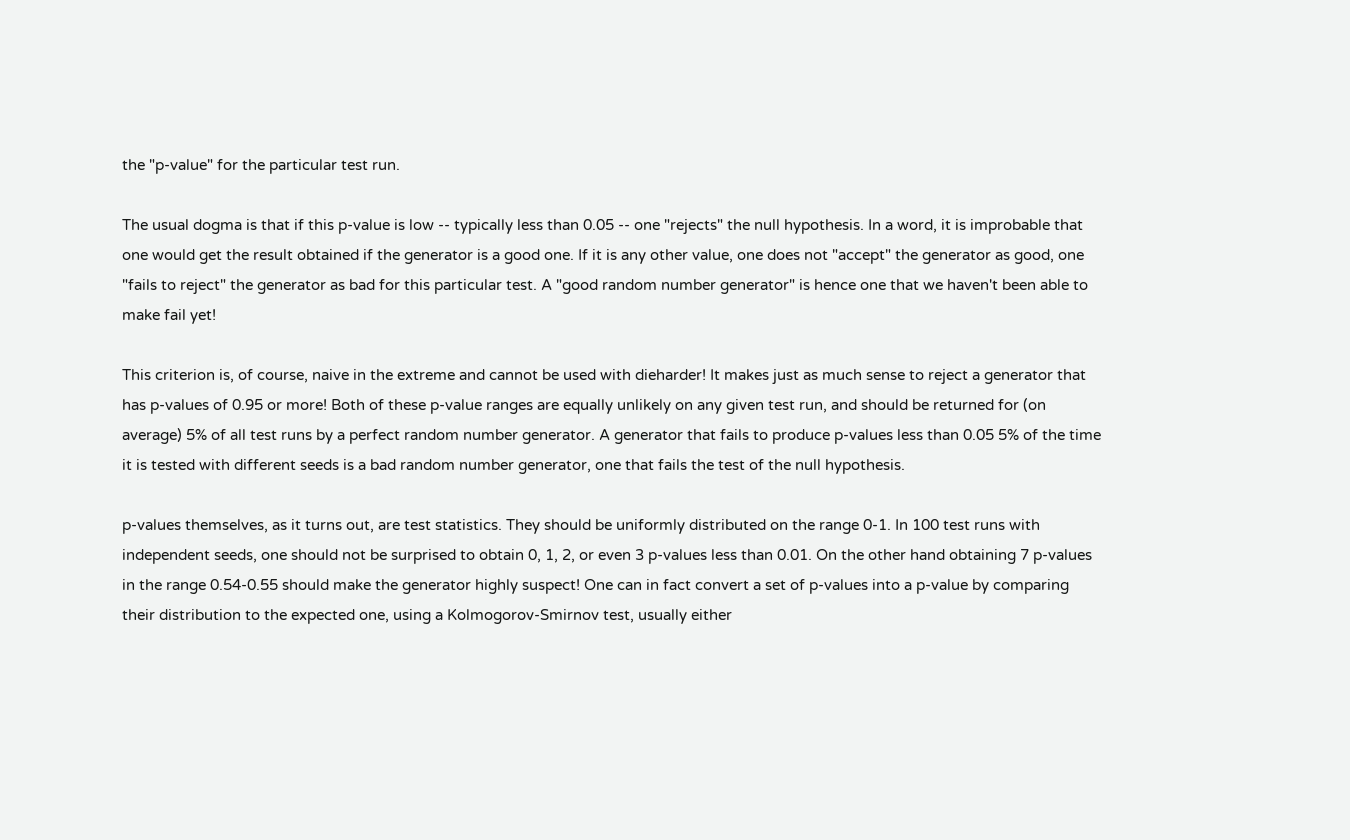the "p-value" for the particular test run.

The usual dogma is that if this p-value is low -- typically less than 0.05 -- one "rejects" the null hypothesis. In a word, it is improbable that one would get the result obtained if the generator is a good one. If it is any other value, one does not "accept" the generator as good, one "fails to reject" the generator as bad for this particular test. A "good random number generator" is hence one that we haven't been able to make fail yet!

This criterion is, of course, naive in the extreme and cannot be used with dieharder! It makes just as much sense to reject a generator that has p-values of 0.95 or more! Both of these p-value ranges are equally unlikely on any given test run, and should be returned for (on average) 5% of all test runs by a perfect random number generator. A generator that fails to produce p-values less than 0.05 5% of the time it is tested with different seeds is a bad random number generator, one that fails the test of the null hypothesis.

p-values themselves, as it turns out, are test statistics. They should be uniformly distributed on the range 0-1. In 100 test runs with independent seeds, one should not be surprised to obtain 0, 1, 2, or even 3 p-values less than 0.01. On the other hand obtaining 7 p-values in the range 0.54-0.55 should make the generator highly suspect! One can in fact convert a set of p-values into a p-value by comparing their distribution to the expected one, using a Kolmogorov-Smirnov test, usually either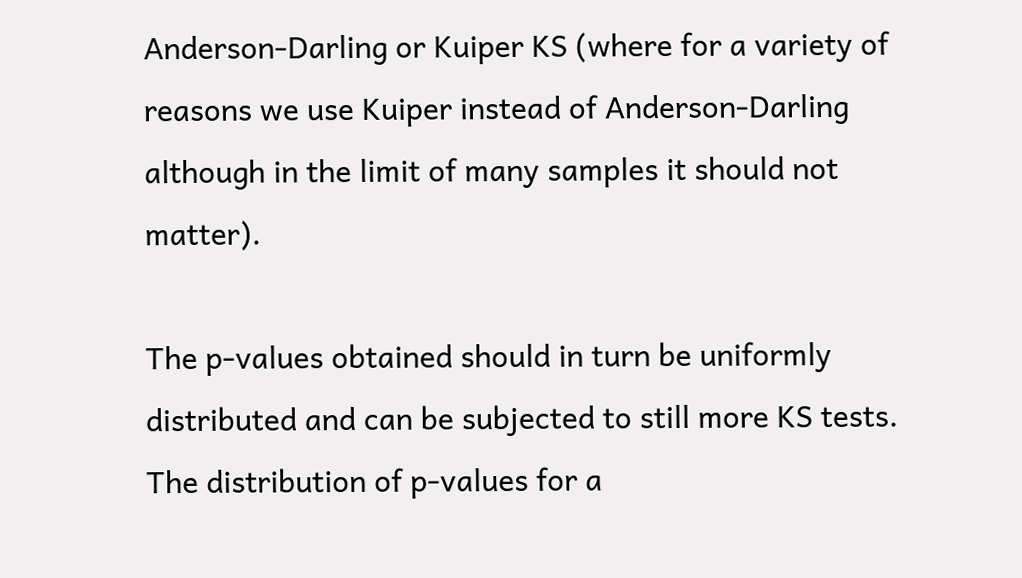Anderson-Darling or Kuiper KS (where for a variety of reasons we use Kuiper instead of Anderson-Darling although in the limit of many samples it should not matter).

The p-values obtained should in turn be uniformly distributed and can be subjected to still more KS tests. The distribution of p-values for a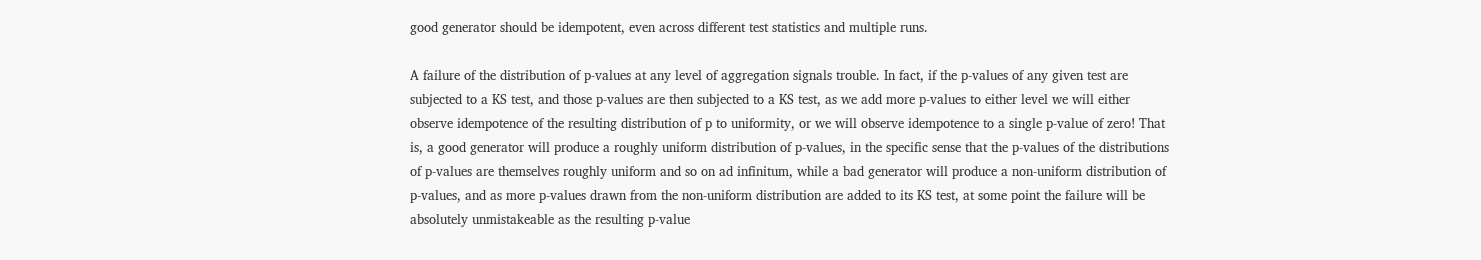good generator should be idempotent, even across different test statistics and multiple runs.

A failure of the distribution of p-values at any level of aggregation signals trouble. In fact, if the p-values of any given test are subjected to a KS test, and those p-values are then subjected to a KS test, as we add more p-values to either level we will either observe idempotence of the resulting distribution of p to uniformity, or we will observe idempotence to a single p-value of zero! That is, a good generator will produce a roughly uniform distribution of p-values, in the specific sense that the p-values of the distributions of p-values are themselves roughly uniform and so on ad infinitum, while a bad generator will produce a non-uniform distribution of p-values, and as more p-values drawn from the non-uniform distribution are added to its KS test, at some point the failure will be absolutely unmistakeable as the resulting p-value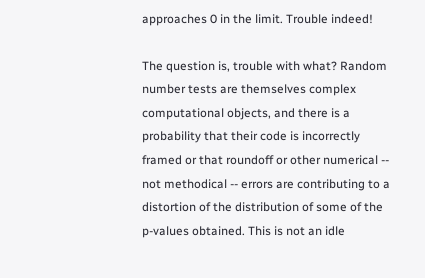approaches 0 in the limit. Trouble indeed!

The question is, trouble with what? Random number tests are themselves complex computational objects, and there is a probability that their code is incorrectly framed or that roundoff or other numerical -- not methodical -- errors are contributing to a distortion of the distribution of some of the p-values obtained. This is not an idle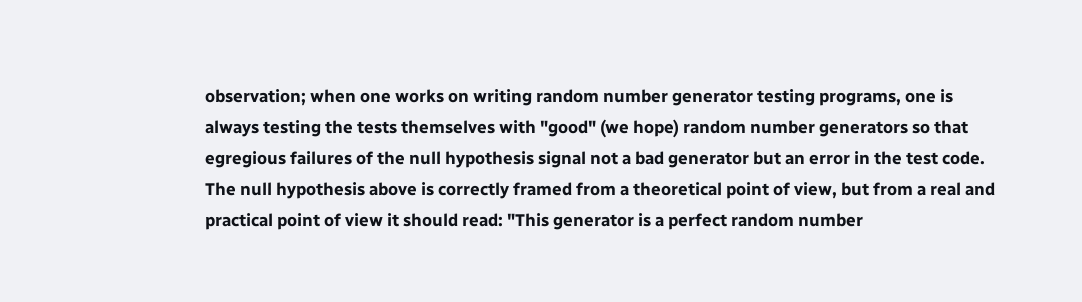observation; when one works on writing random number generator testing programs, one is always testing the tests themselves with "good" (we hope) random number generators so that egregious failures of the null hypothesis signal not a bad generator but an error in the test code. The null hypothesis above is correctly framed from a theoretical point of view, but from a real and practical point of view it should read: "This generator is a perfect random number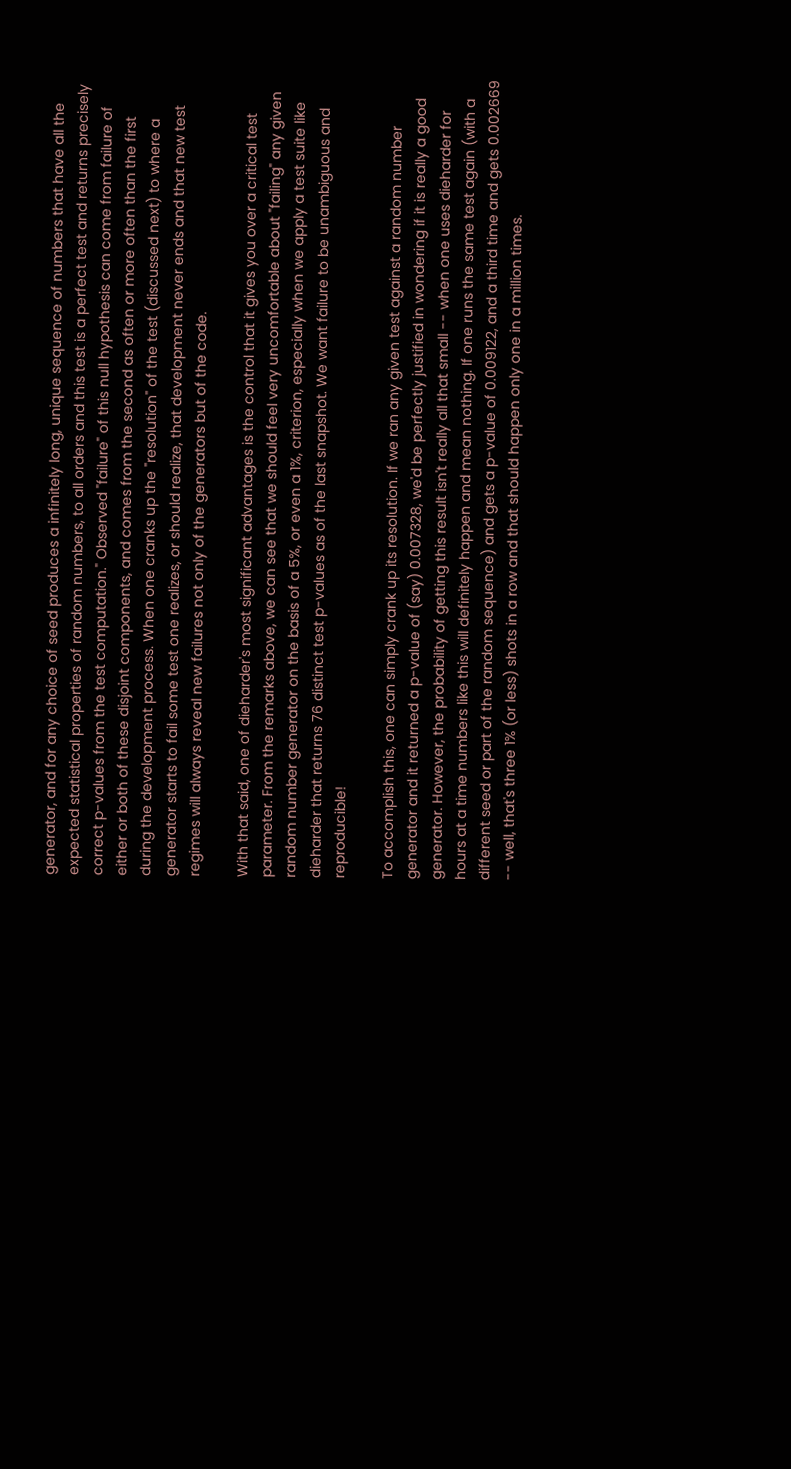generator, and for any choice of seed produces a infinitely long, unique sequence of numbers that have all the expected statistical properties of random numbers, to all orders and this test is a perfect test and returns precisely correct p-values from the test computation." Observed "failure" of this null hypothesis can come from failure of either or both of these disjoint components, and comes from the second as often or more often than the first during the development process. When one cranks up the "resolution" of the test (discussed next) to where a generator starts to fail some test one realizes, or should realize, that development never ends and that new test regimes will always reveal new failures not only of the generators but of the code.

With that said, one of dieharder's most significant advantages is the control that it gives you over a critical test parameter. From the remarks above, we can see that we should feel very uncomfortable about "failing" any given random number generator on the basis of a 5%, or even a 1%, criterion, especially when we apply a test suite like dieharder that returns 76 distinct test p-values as of the last snapshot. We want failure to be unambiguous and reproducible!

To accomplish this, one can simply crank up its resolution. If we ran any given test against a random number generator and it returned a p-value of (say) 0.007328, we'd be perfectly justified in wondering if it is really a good generator. However, the probability of getting this result isn't really all that small -- when one uses dieharder for hours at a time numbers like this will definitely happen and mean nothing. If one runs the same test again (with a different seed or part of the random sequence) and gets a p-value of 0.009122, and a third time and gets 0.002669 -- well, that's three 1% (or less) shots in a row and that should happen only one in a million times.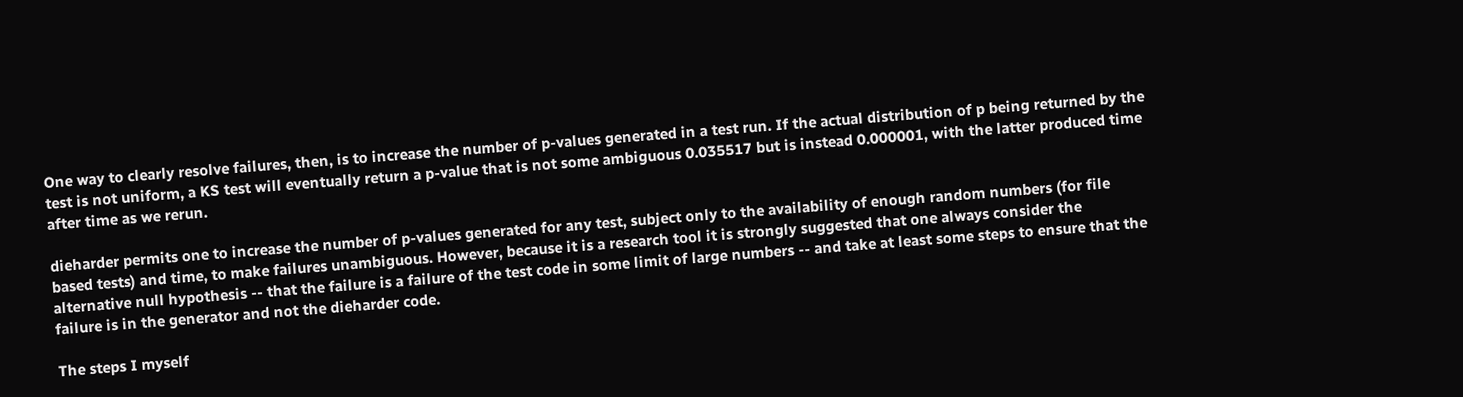One way to clearly resolve failures, then, is to increase the number of p-values generated in a test run. If the actual distribution of p being returned by the test is not uniform, a KS test will eventually return a p-value that is not some ambiguous 0.035517 but is instead 0.000001, with the latter produced time after time as we rerun.

dieharder permits one to increase the number of p-values generated for any test, subject only to the availability of enough random numbers (for file based tests) and time, to make failures unambiguous. However, because it is a research tool it is strongly suggested that one always consider the alternative null hypothesis -- that the failure is a failure of the test code in some limit of large numbers -- and take at least some steps to ensure that the failure is in the generator and not the dieharder code.

The steps I myself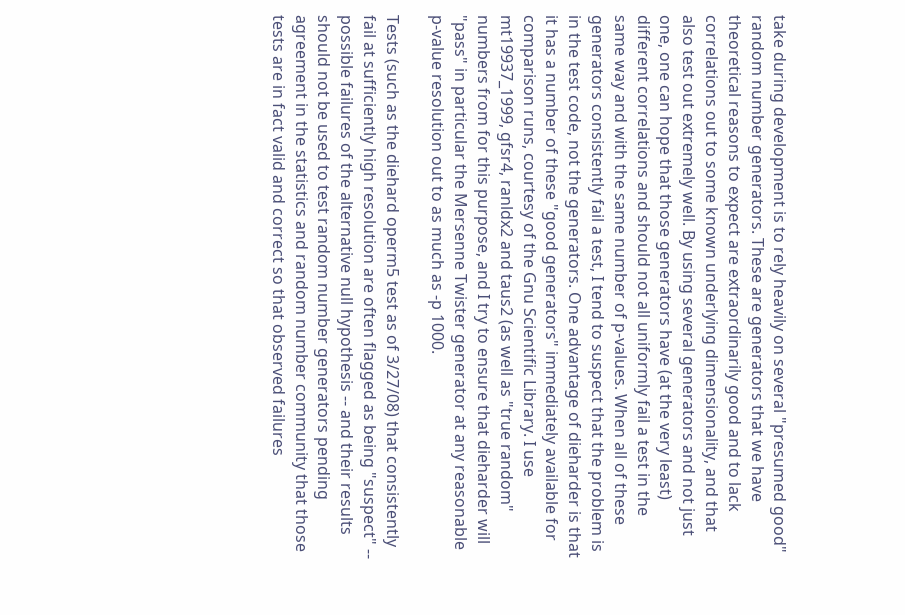take during development is to rely heavily on several "presumed good" random number generators. These are generators that we have theoretical reasons to expect are extraordinarily good and to lack correlations out to some known underlying dimensionality, and that also test out extremely well. By using several generators and not just one, one can hope that those generators have (at the very least) different correlations and should not all uniformly fail a test in the same way and with the same number of p-values. When all of these generators consistently fail a test, I tend to suspect that the problem is in the test code, not the generators. One advantage of dieharder is that it has a number of these "good generators" immediately available for comparison runs, courtesy of the Gnu Scientific Library. I use mt19937_1999, gfsr4, ranldx2 and taus2 (as well as "true random" numbers from for this purpose, and I try to ensure that dieharder will "pass" in particular the Mersenne Twister generator at any reasonable p-value resolution out to as much as -p 1000.

Tests (such as the diehard operm5 test as of 3/27/08) that consistently fail at sufficiently high resolution are often flagged as being "suspect" -- possible failures of the alternative null hypothesis -- and their results should not be used to test random number generators pending agreement in the statistics and random number community that those tests are in fact valid and correct so that observed failures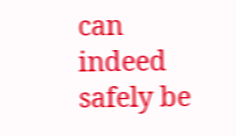can indeed safely be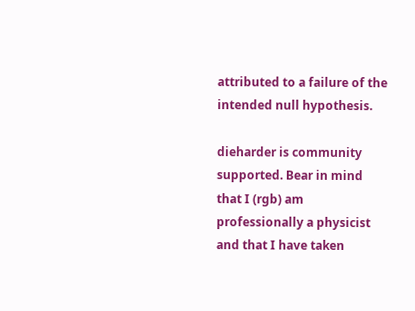attributed to a failure of the intended null hypothesis.

dieharder is community supported. Bear in mind that I (rgb) am professionally a physicist and that I have taken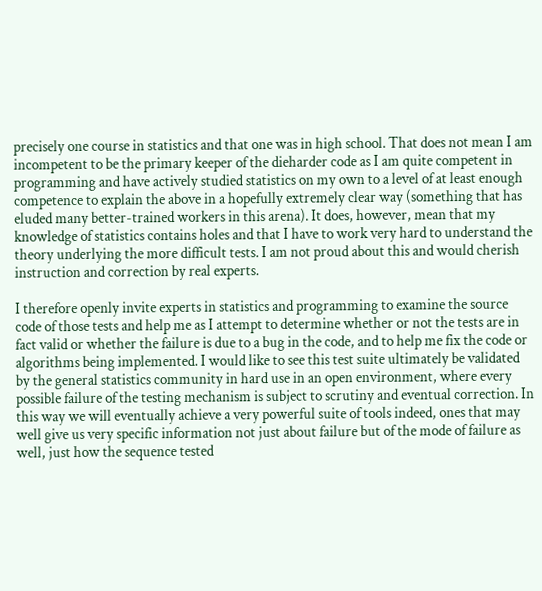precisely one course in statistics and that one was in high school. That does not mean I am incompetent to be the primary keeper of the dieharder code as I am quite competent in programming and have actively studied statistics on my own to a level of at least enough competence to explain the above in a hopefully extremely clear way (something that has eluded many better-trained workers in this arena). It does, however, mean that my knowledge of statistics contains holes and that I have to work very hard to understand the theory underlying the more difficult tests. I am not proud about this and would cherish instruction and correction by real experts.

I therefore openly invite experts in statistics and programming to examine the source code of those tests and help me as I attempt to determine whether or not the tests are in fact valid or whether the failure is due to a bug in the code, and to help me fix the code or algorithms being implemented. I would like to see this test suite ultimately be validated by the general statistics community in hard use in an open environment, where every possible failure of the testing mechanism is subject to scrutiny and eventual correction. In this way we will eventually achieve a very powerful suite of tools indeed, ones that may well give us very specific information not just about failure but of the mode of failure as well, just how the sequence tested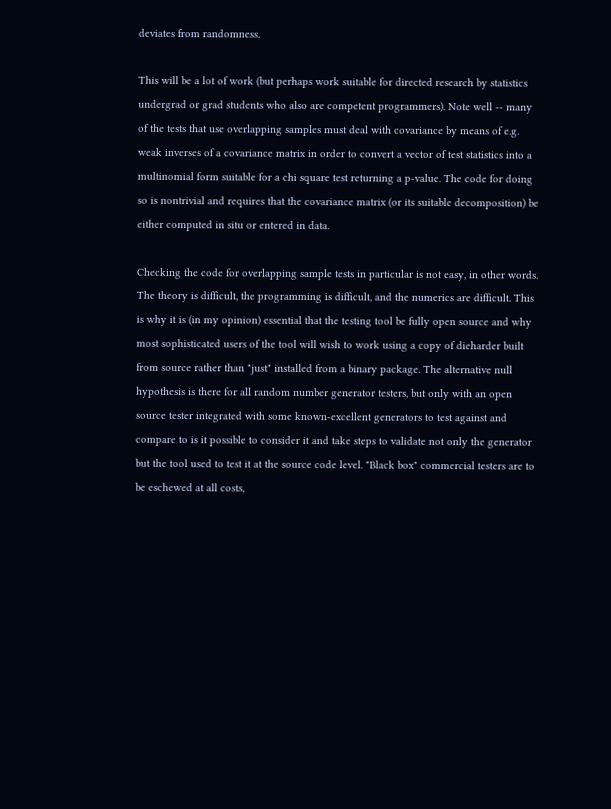deviates from randomness.

This will be a lot of work (but perhaps work suitable for directed research by statistics undergrad or grad students who also are competent programmers). Note well -- many of the tests that use overlapping samples must deal with covariance by means of e.g. weak inverses of a covariance matrix in order to convert a vector of test statistics into a multinomial form suitable for a chi square test returning a p-value. The code for doing so is nontrivial and requires that the covariance matrix (or its suitable decomposition) be either computed in situ or entered in data.

Checking the code for overlapping sample tests in particular is not easy, in other words. The theory is difficult, the programming is difficult, and the numerics are difficult. This is why it is (in my opinion) essential that the testing tool be fully open source and why most sophisticated users of the tool will wish to work using a copy of dieharder built from source rather than "just" installed from a binary package. The alternative null hypothesis is there for all random number generator testers, but only with an open source tester integrated with some known-excellent generators to test against and compare to is it possible to consider it and take steps to validate not only the generator but the tool used to test it at the source code level. "Black box" commercial testers are to be eschewed at all costs,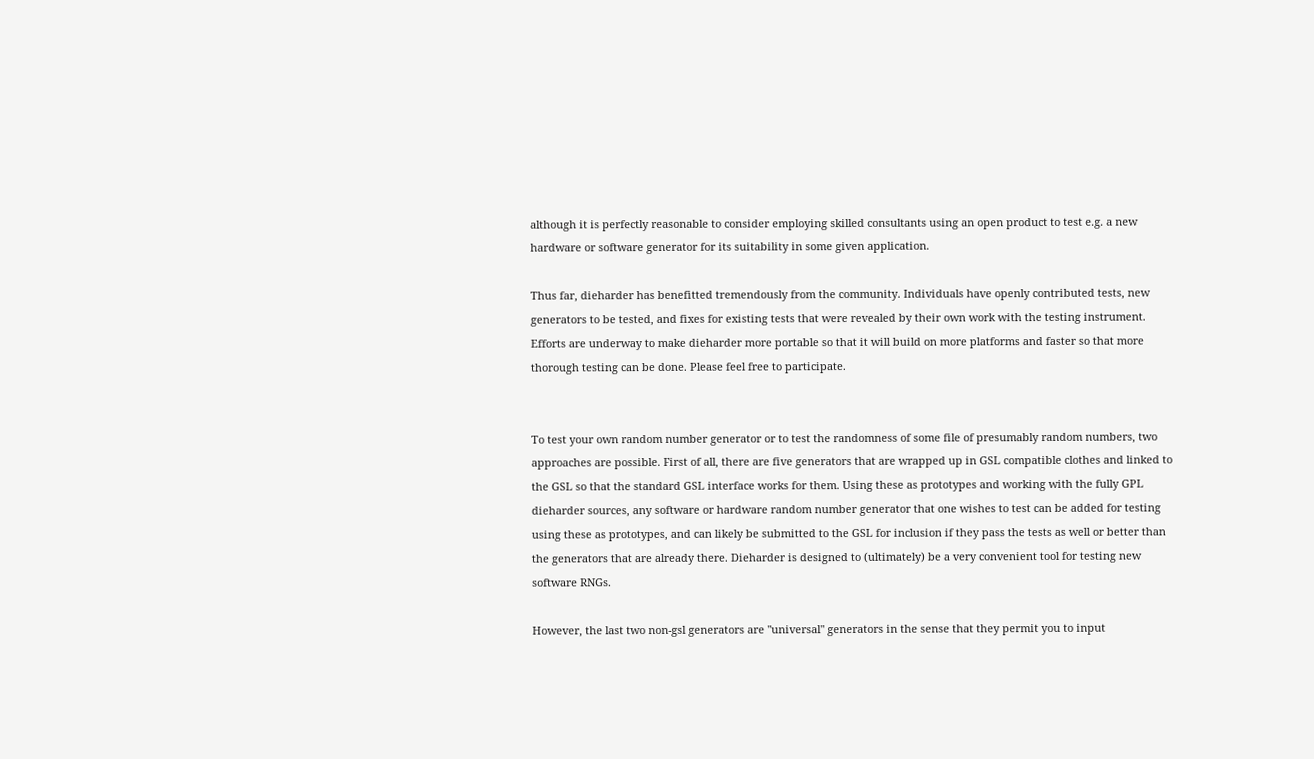although it is perfectly reasonable to consider employing skilled consultants using an open product to test e.g. a new hardware or software generator for its suitability in some given application.

Thus far, dieharder has benefitted tremendously from the community. Individuals have openly contributed tests, new generators to be tested, and fixes for existing tests that were revealed by their own work with the testing instrument. Efforts are underway to make dieharder more portable so that it will build on more platforms and faster so that more thorough testing can be done. Please feel free to participate.


To test your own random number generator or to test the randomness of some file of presumably random numbers, two approaches are possible. First of all, there are five generators that are wrapped up in GSL compatible clothes and linked to the GSL so that the standard GSL interface works for them. Using these as prototypes and working with the fully GPL dieharder sources, any software or hardware random number generator that one wishes to test can be added for testing using these as prototypes, and can likely be submitted to the GSL for inclusion if they pass the tests as well or better than the generators that are already there. Dieharder is designed to (ultimately) be a very convenient tool for testing new software RNGs.

However, the last two non-gsl generators are "universal" generators in the sense that they permit you to input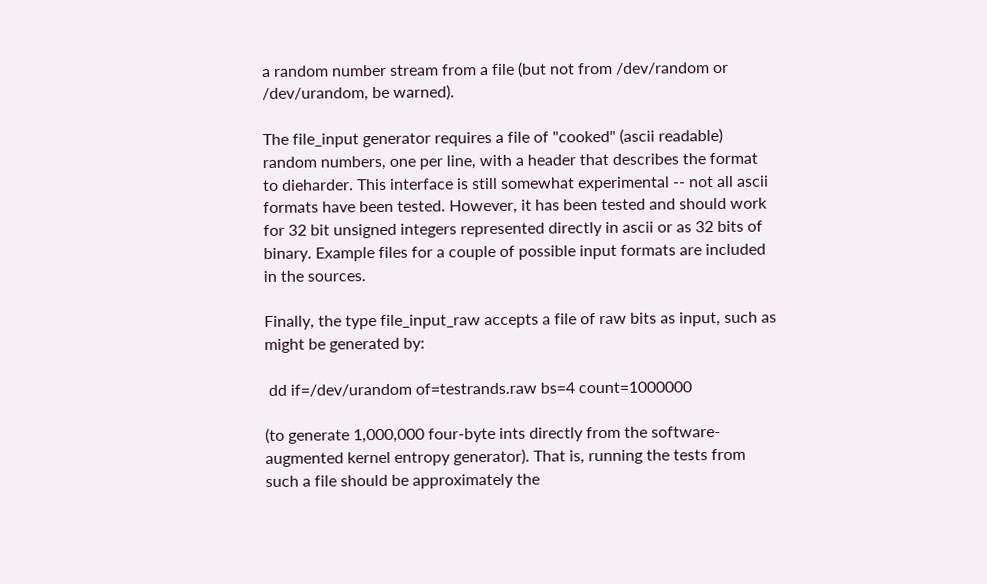a random number stream from a file (but not from /dev/random or /dev/urandom, be warned).

The file_input generator requires a file of "cooked" (ascii readable) random numbers, one per line, with a header that describes the format to dieharder. This interface is still somewhat experimental -- not all ascii formats have been tested. However, it has been tested and should work for 32 bit unsigned integers represented directly in ascii or as 32 bits of binary. Example files for a couple of possible input formats are included in the sources.

Finally, the type file_input_raw accepts a file of raw bits as input, such as might be generated by:

 dd if=/dev/urandom of=testrands.raw bs=4 count=1000000

(to generate 1,000,000 four-byte ints directly from the software-augmented kernel entropy generator). That is, running the tests from such a file should be approximately the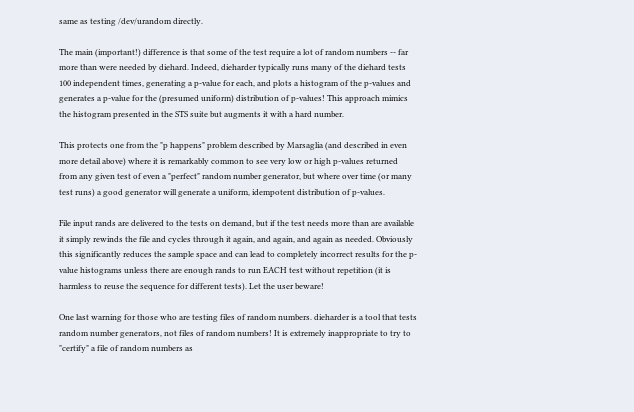same as testing /dev/urandom directly.

The main (important!) difference is that some of the test require a lot of random numbers -- far more than were needed by diehard. Indeed, dieharder typically runs many of the diehard tests 100 independent times, generating a p-value for each, and plots a histogram of the p-values and generates a p-value for the (presumed uniform) distribution of p-values! This approach mimics the histogram presented in the STS suite but augments it with a hard number.

This protects one from the "p happens" problem described by Marsaglia (and described in even more detail above) where it is remarkably common to see very low or high p-values returned from any given test of even a "perfect" random number generator, but where over time (or many test runs) a good generator will generate a uniform, idempotent distribution of p-values.

File input rands are delivered to the tests on demand, but if the test needs more than are available it simply rewinds the file and cycles through it again, and again, and again as needed. Obviously this significantly reduces the sample space and can lead to completely incorrect results for the p-value histograms unless there are enough rands to run EACH test without repetition (it is harmless to reuse the sequence for different tests). Let the user beware!

One last warning for those who are testing files of random numbers. dieharder is a tool that tests random number generators, not files of random numbers! It is extremely inappropriate to try to "certify" a file of random numbers as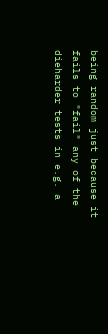being random just because it fails to "fail" any of the dieharder tests in e.g. a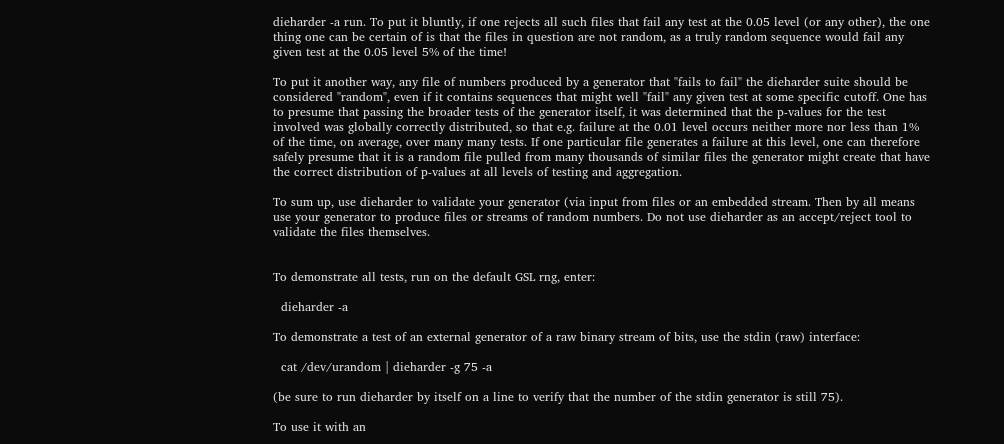dieharder -a run. To put it bluntly, if one rejects all such files that fail any test at the 0.05 level (or any other), the one thing one can be certain of is that the files in question are not random, as a truly random sequence would fail any given test at the 0.05 level 5% of the time!

To put it another way, any file of numbers produced by a generator that "fails to fail" the dieharder suite should be considered "random", even if it contains sequences that might well "fail" any given test at some specific cutoff. One has to presume that passing the broader tests of the generator itself, it was determined that the p-values for the test involved was globally correctly distributed, so that e.g. failure at the 0.01 level occurs neither more nor less than 1% of the time, on average, over many many tests. If one particular file generates a failure at this level, one can therefore safely presume that it is a random file pulled from many thousands of similar files the generator might create that have the correct distribution of p-values at all levels of testing and aggregation.

To sum up, use dieharder to validate your generator (via input from files or an embedded stream. Then by all means use your generator to produce files or streams of random numbers. Do not use dieharder as an accept/reject tool to validate the files themselves.


To demonstrate all tests, run on the default GSL rng, enter:

  dieharder -a

To demonstrate a test of an external generator of a raw binary stream of bits, use the stdin (raw) interface:

  cat /dev/urandom | dieharder -g 75 -a

(be sure to run dieharder by itself on a line to verify that the number of the stdin generator is still 75).

To use it with an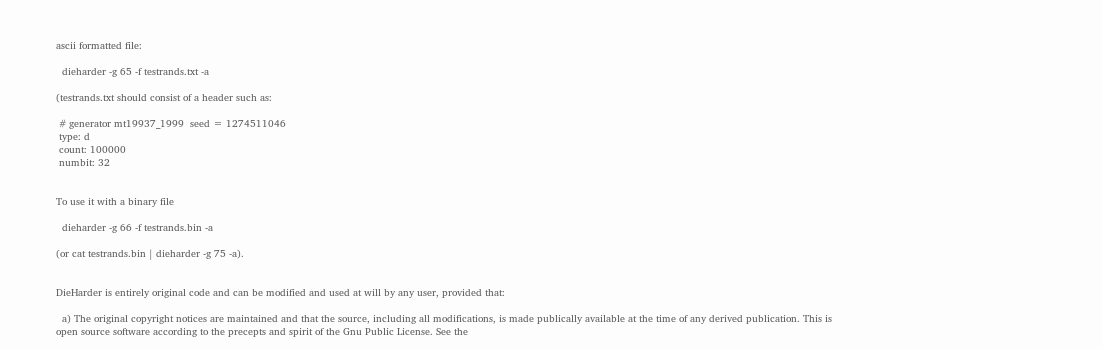ascii formatted file:

  dieharder -g 65 -f testrands.txt -a

(testrands.txt should consist of a header such as:

 # generator mt19937_1999  seed = 1274511046
 type: d
 count: 100000
 numbit: 32


To use it with a binary file

  dieharder -g 66 -f testrands.bin -a

(or cat testrands.bin | dieharder -g 75 -a).


DieHarder is entirely original code and can be modified and used at will by any user, provided that:

  a) The original copyright notices are maintained and that the source, including all modifications, is made publically available at the time of any derived publication. This is open source software according to the precepts and spirit of the Gnu Public License. See the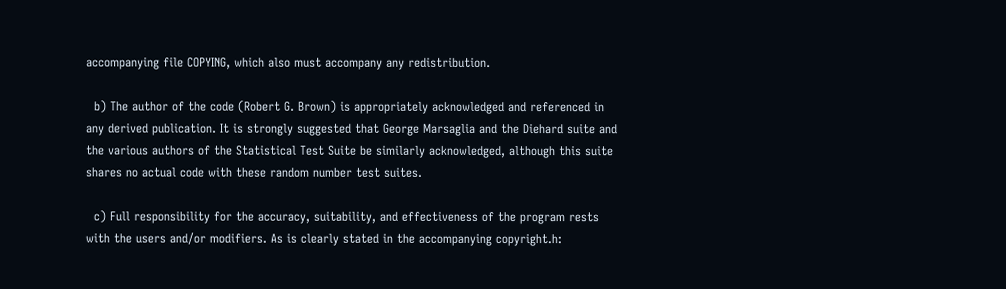accompanying file COPYING, which also must accompany any redistribution.

  b) The author of the code (Robert G. Brown) is appropriately acknowledged and referenced in any derived publication. It is strongly suggested that George Marsaglia and the Diehard suite and the various authors of the Statistical Test Suite be similarly acknowledged, although this suite shares no actual code with these random number test suites.

  c) Full responsibility for the accuracy, suitability, and effectiveness of the program rests with the users and/or modifiers. As is clearly stated in the accompanying copyright.h: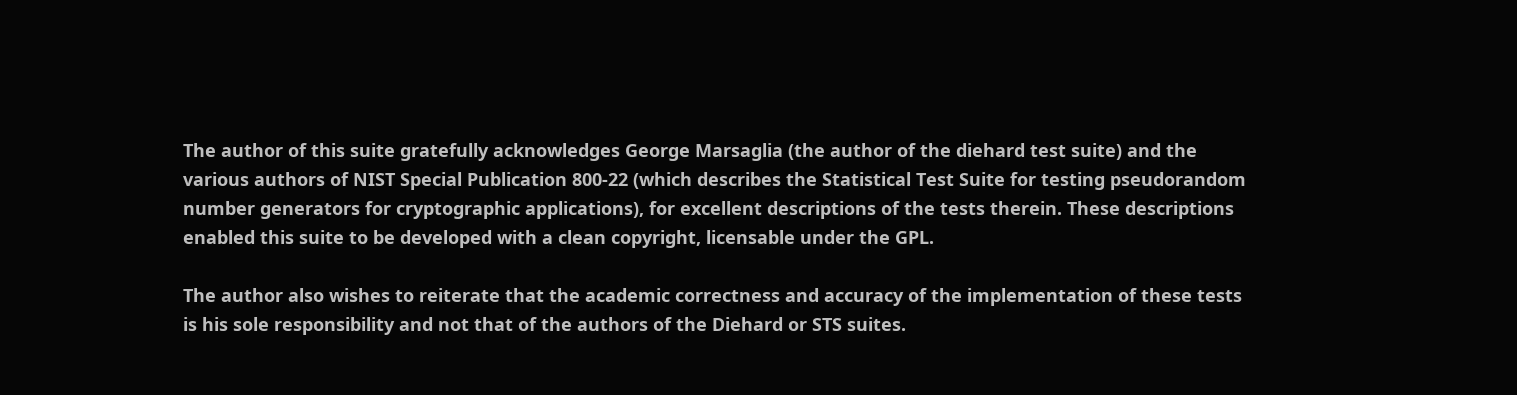The author of this suite gratefully acknowledges George Marsaglia (the author of the diehard test suite) and the various authors of NIST Special Publication 800-22 (which describes the Statistical Test Suite for testing pseudorandom number generators for cryptographic applications), for excellent descriptions of the tests therein. These descriptions enabled this suite to be developed with a clean copyright, licensable under the GPL.

The author also wishes to reiterate that the academic correctness and accuracy of the implementation of these tests is his sole responsibility and not that of the authors of the Diehard or STS suites.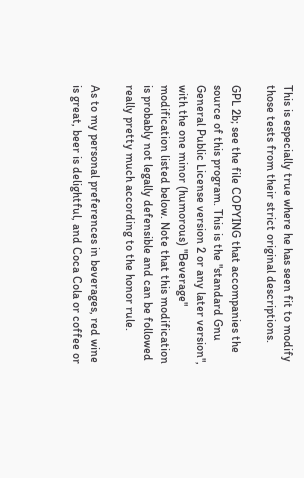This is especially true where he has seen fit to modify those tests from their strict original descriptions.

GPL 2b; see the file COPYING that accompanies the source of this program. This is the "standard Gnu General Public License version 2 or any later version", with the one minor (humorous) "Beverage" modification listed below. Note that this modification is probably not legally defensible and can be followed really pretty much according to the honor rule.

As to my personal preferences in beverages, red wine is great, beer is delightful, and Coca Cola or coffee or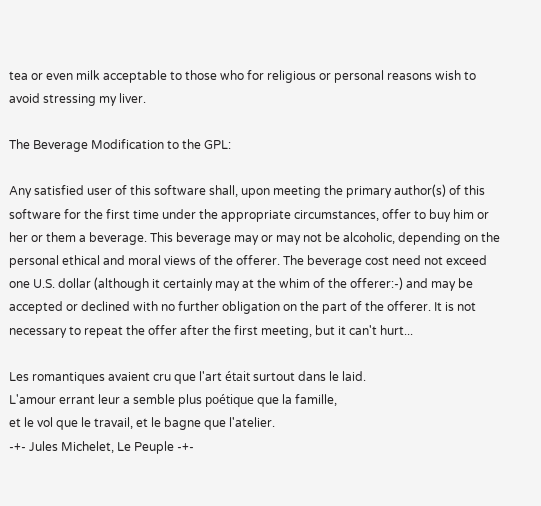tea or even milk acceptable to those who for religious or personal reasons wish to avoid stressing my liver.

The Beverage Modification to the GPL:

Any satisfied user of this software shall, upon meeting the primary author(s) of this software for the first time under the appropriate circumstances, offer to buy him or her or them a beverage. This beverage may or may not be alcoholic, depending on the personal ethical and moral views of the offerer. The beverage cost need not exceed one U.S. dollar (although it certainly may at the whim of the offerer:-) and may be accepted or declined with no further obligation on the part of the offerer. It is not necessary to repeat the offer after the first meeting, but it can't hurt...

Les romantiques avaient cru que l'art était surtout dans le laid.
L'amour errant leur a semble plus poétique que la famille,
et le vol que le travail, et le bagne que l'atelier.
-+- Jules Michelet, Le Peuple -+-